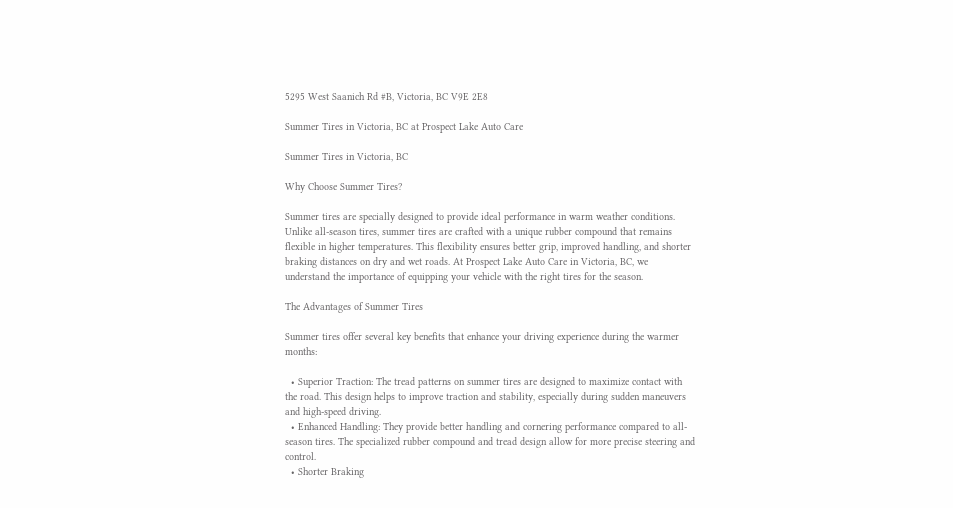5295 West Saanich Rd #B, Victoria, BC V9E 2E8

Summer Tires in Victoria, BC at Prospect Lake Auto Care

Summer Tires in Victoria, BC

Why Choose Summer Tires?

Summer tires are specially designed to provide ideal performance in warm weather conditions. Unlike all-season tires, summer tires are crafted with a unique rubber compound that remains flexible in higher temperatures. This flexibility ensures better grip, improved handling, and shorter braking distances on dry and wet roads. At Prospect Lake Auto Care in Victoria, BC, we understand the importance of equipping your vehicle with the right tires for the season.

The Advantages of Summer Tires

Summer tires offer several key benefits that enhance your driving experience during the warmer months:

  • Superior Traction: The tread patterns on summer tires are designed to maximize contact with the road. This design helps to improve traction and stability, especially during sudden maneuvers and high-speed driving.
  • Enhanced Handling: They provide better handling and cornering performance compared to all-season tires. The specialized rubber compound and tread design allow for more precise steering and control.
  • Shorter Braking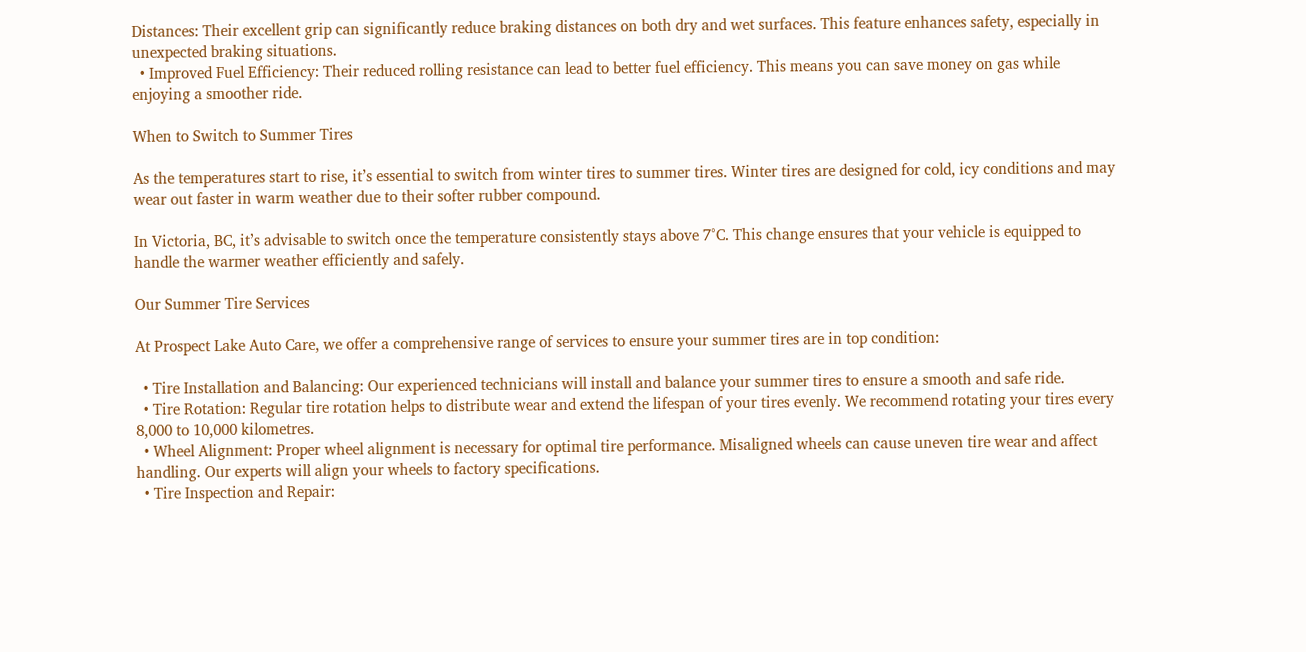Distances: Their excellent grip can significantly reduce braking distances on both dry and wet surfaces. This feature enhances safety, especially in unexpected braking situations.
  • Improved Fuel Efficiency: Their reduced rolling resistance can lead to better fuel efficiency. This means you can save money on gas while enjoying a smoother ride.

When to Switch to Summer Tires

As the temperatures start to rise, it’s essential to switch from winter tires to summer tires. Winter tires are designed for cold, icy conditions and may wear out faster in warm weather due to their softer rubber compound.

In Victoria, BC, it’s advisable to switch once the temperature consistently stays above 7°C. This change ensures that your vehicle is equipped to handle the warmer weather efficiently and safely.

Our Summer Tire Services

At Prospect Lake Auto Care, we offer a comprehensive range of services to ensure your summer tires are in top condition:

  • Tire Installation and Balancing: Our experienced technicians will install and balance your summer tires to ensure a smooth and safe ride.
  • Tire Rotation: Regular tire rotation helps to distribute wear and extend the lifespan of your tires evenly. We recommend rotating your tires every 8,000 to 10,000 kilometres.
  • Wheel Alignment: Proper wheel alignment is necessary for optimal tire performance. Misaligned wheels can cause uneven tire wear and affect handling. Our experts will align your wheels to factory specifications.
  • Tire Inspection and Repair: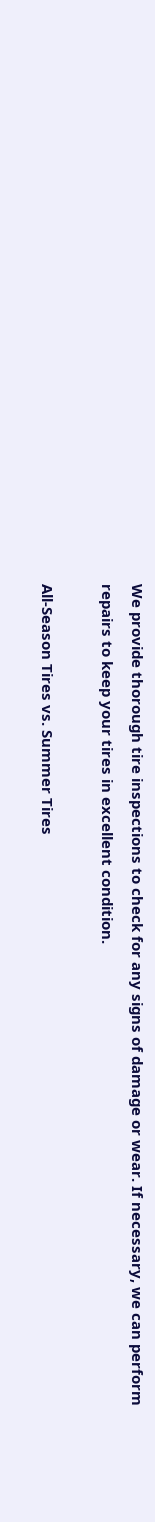We provide thorough tire inspections to check for any signs of damage or wear. If necessary, we can perform repairs to keep your tires in excellent condition.

All-Season Tires vs. Summer Tires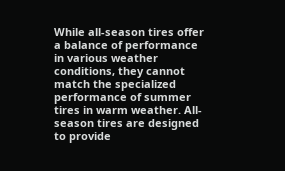While all-season tires offer a balance of performance in various weather conditions, they cannot match the specialized performance of summer tires in warm weather. All-season tires are designed to provide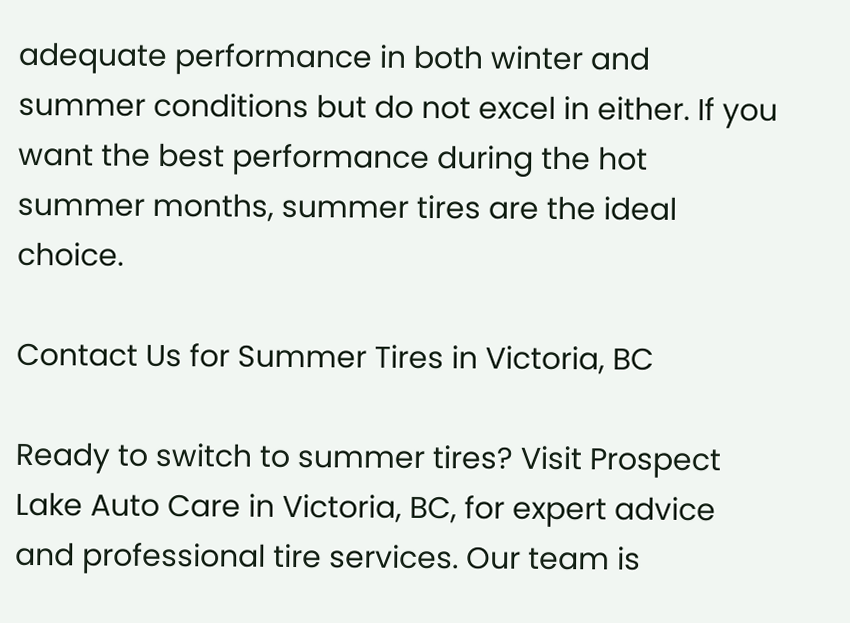adequate performance in both winter and summer conditions but do not excel in either. If you want the best performance during the hot summer months, summer tires are the ideal choice.

Contact Us for Summer Tires in Victoria, BC

Ready to switch to summer tires? Visit Prospect Lake Auto Care in Victoria, BC, for expert advice and professional tire services. Our team is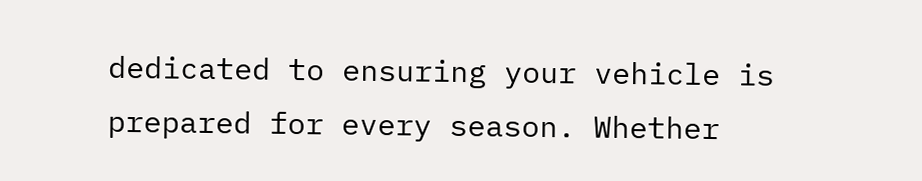dedicated to ensuring your vehicle is prepared for every season. Whether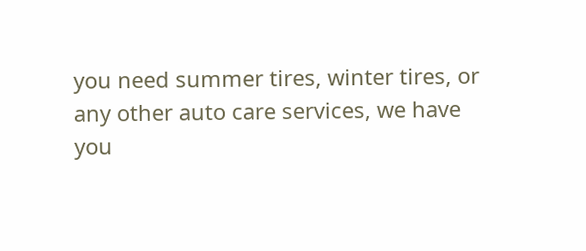you need summer tires, winter tires, or any other auto care services, we have you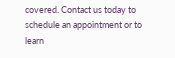covered. Contact us today to schedule an appointment or to learn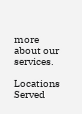more about our services.

Locations Served